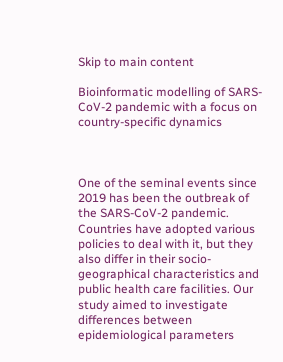Skip to main content

Bioinformatic modelling of SARS-CoV-2 pandemic with a focus on country-specific dynamics



One of the seminal events since 2019 has been the outbreak of the SARS-CoV-2 pandemic. Countries have adopted various policies to deal with it, but they also differ in their socio-geographical characteristics and public health care facilities. Our study aimed to investigate differences between epidemiological parameters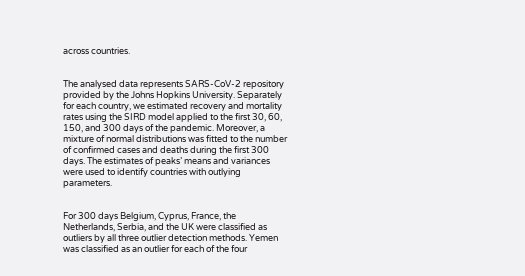across countries.


The analysed data represents SARS-CoV-2 repository provided by the Johns Hopkins University. Separately for each country, we estimated recovery and mortality rates using the SIRD model applied to the first 30, 60, 150, and 300 days of the pandemic. Moreover, a mixture of normal distributions was fitted to the number of confirmed cases and deaths during the first 300 days. The estimates of peaks’ means and variances were used to identify countries with outlying parameters.


For 300 days Belgium, Cyprus, France, the Netherlands, Serbia, and the UK were classified as outliers by all three outlier detection methods. Yemen was classified as an outlier for each of the four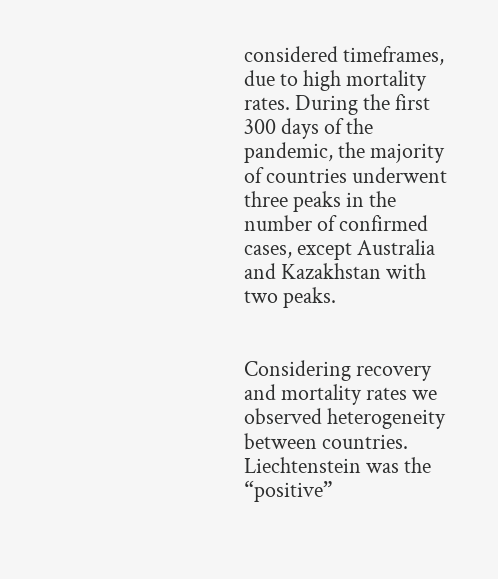considered timeframes, due to high mortality rates. During the first 300 days of the pandemic, the majority of countries underwent three peaks in the number of confirmed cases, except Australia and Kazakhstan with two peaks.


Considering recovery and mortality rates we observed heterogeneity between countries. Liechtenstein was the “positive”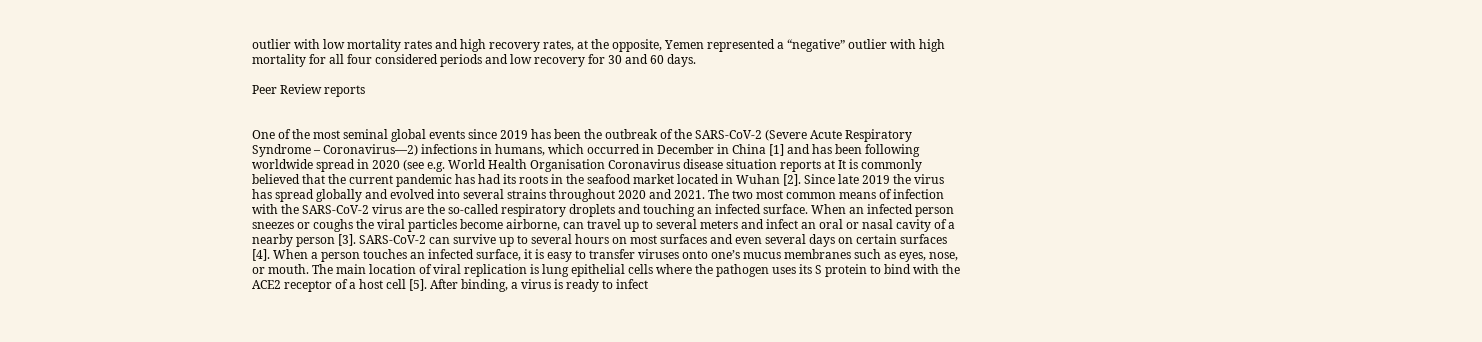outlier with low mortality rates and high recovery rates, at the opposite, Yemen represented a “negative” outlier with high mortality for all four considered periods and low recovery for 30 and 60 days.

Peer Review reports


One of the most seminal global events since 2019 has been the outbreak of the SARS-CoV-2 (Severe Acute Respiratory Syndrome – Coronavirus—2) infections in humans, which occurred in December in China [1] and has been following worldwide spread in 2020 (see e.g. World Health Organisation Coronavirus disease situation reports at It is commonly believed that the current pandemic has had its roots in the seafood market located in Wuhan [2]. Since late 2019 the virus has spread globally and evolved into several strains throughout 2020 and 2021. The two most common means of infection with the SARS-CoV-2 virus are the so-called respiratory droplets and touching an infected surface. When an infected person sneezes or coughs the viral particles become airborne, can travel up to several meters and infect an oral or nasal cavity of a nearby person [3]. SARS-CoV-2 can survive up to several hours on most surfaces and even several days on certain surfaces [4]. When a person touches an infected surface, it is easy to transfer viruses onto one’s mucus membranes such as eyes, nose, or mouth. The main location of viral replication is lung epithelial cells where the pathogen uses its S protein to bind with the ACE2 receptor of a host cell [5]. After binding, a virus is ready to infect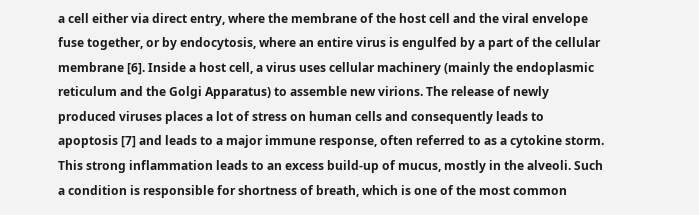a cell either via direct entry, where the membrane of the host cell and the viral envelope fuse together, or by endocytosis, where an entire virus is engulfed by a part of the cellular membrane [6]. Inside a host cell, a virus uses cellular machinery (mainly the endoplasmic reticulum and the Golgi Apparatus) to assemble new virions. The release of newly produced viruses places a lot of stress on human cells and consequently leads to apoptosis [7] and leads to a major immune response, often referred to as a cytokine storm. This strong inflammation leads to an excess build-up of mucus, mostly in the alveoli. Such a condition is responsible for shortness of breath, which is one of the most common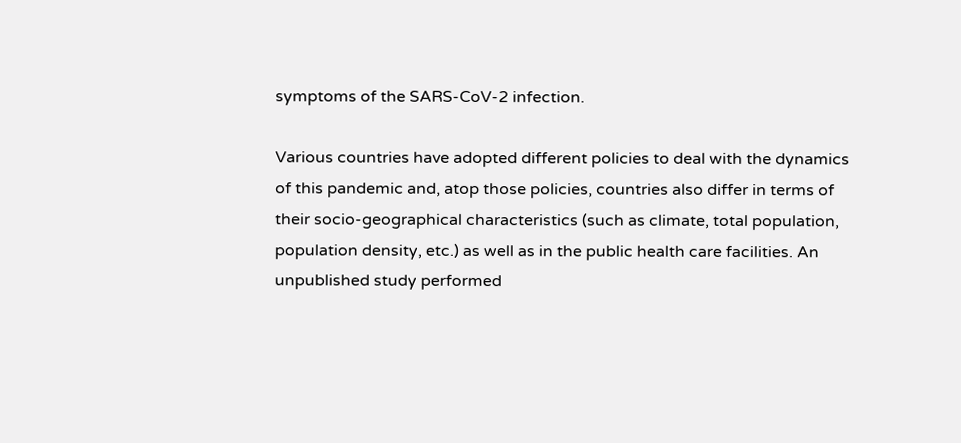symptoms of the SARS-CoV-2 infection.

Various countries have adopted different policies to deal with the dynamics of this pandemic and, atop those policies, countries also differ in terms of their socio-geographical characteristics (such as climate, total population, population density, etc.) as well as in the public health care facilities. An unpublished study performed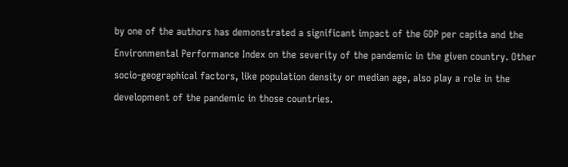by one of the authors has demonstrated a significant impact of the GDP per capita and the Environmental Performance Index on the severity of the pandemic in the given country. Other socio-geographical factors, like population density or median age, also play a role in the development of the pandemic in those countries.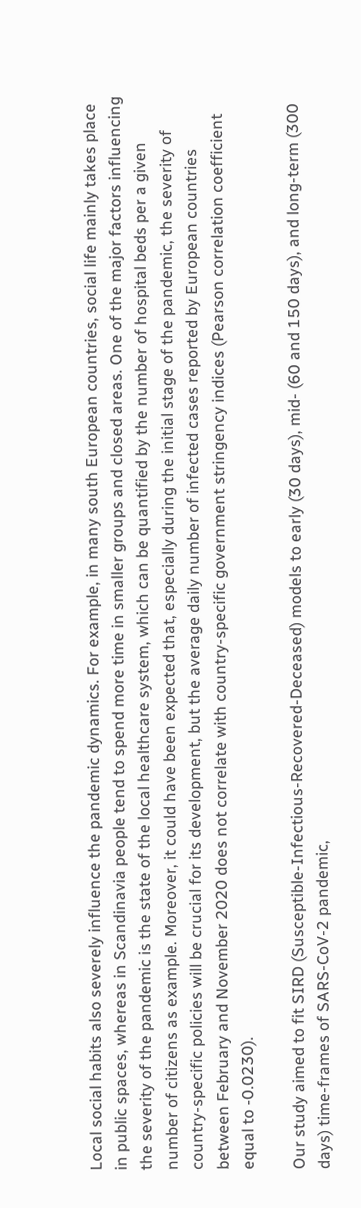Local social habits also severely influence the pandemic dynamics. For example, in many south European countries, social life mainly takes place in public spaces, whereas in Scandinavia people tend to spend more time in smaller groups and closed areas. One of the major factors influencing the severity of the pandemic is the state of the local healthcare system, which can be quantified by the number of hospital beds per a given number of citizens as example. Moreover, it could have been expected that, especially during the initial stage of the pandemic, the severity of country-specific policies will be crucial for its development, but the average daily number of infected cases reported by European countries between February and November 2020 does not correlate with country-specific government stringency indices (Pearson correlation coefficient equal to -0.0230).

Our study aimed to fit SIRD (Susceptible-Infectious-Recovered-Deceased) models to early (30 days), mid- (60 and 150 days), and long-term (300 days) time-frames of SARS-CoV-2 pandemic,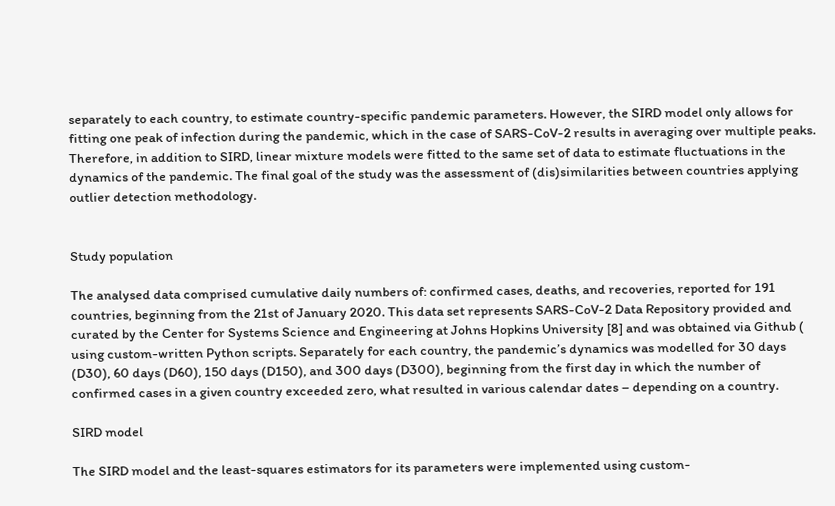separately to each country, to estimate country-specific pandemic parameters. However, the SIRD model only allows for fitting one peak of infection during the pandemic, which in the case of SARS-CoV-2 results in averaging over multiple peaks. Therefore, in addition to SIRD, linear mixture models were fitted to the same set of data to estimate fluctuations in the dynamics of the pandemic. The final goal of the study was the assessment of (dis)similarities between countries applying outlier detection methodology.


Study population

The analysed data comprised cumulative daily numbers of: confirmed cases, deaths, and recoveries, reported for 191 countries, beginning from the 21st of January 2020. This data set represents SARS-CoV-2 Data Repository provided and curated by the Center for Systems Science and Engineering at Johns Hopkins University [8] and was obtained via Github ( using custom-written Python scripts. Separately for each country, the pandemic’s dynamics was modelled for 30 days (D30), 60 days (D60), 150 days (D150), and 300 days (D300), beginning from the first day in which the number of confirmed cases in a given country exceeded zero, what resulted in various calendar dates – depending on a country.

SIRD model

The SIRD model and the least-squares estimators for its parameters were implemented using custom-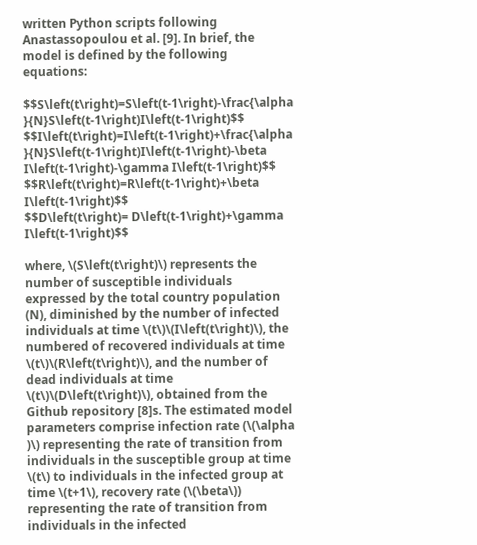written Python scripts following Anastassopoulou et al. [9]. In brief, the model is defined by the following equations:

$$S\left(t\right)=S\left(t-1\right)-\frac{\alpha }{N}S\left(t-1\right)I\left(t-1\right)$$
$$I\left(t\right)=I\left(t-1\right)+\frac{\alpha }{N}S\left(t-1\right)I\left(t-1\right)-\beta I\left(t-1\right)-\gamma I\left(t-1\right)$$
$$R\left(t\right)=R\left(t-1\right)+\beta I\left(t-1\right)$$
$$D\left(t\right)= D\left(t-1\right)+\gamma I\left(t-1\right)$$

where, \(S\left(t\right)\) represents the number of susceptible individuals expressed by the total country population (N), diminished by the number of infected individuals at time \(t\)\(I\left(t\right)\), the numbered of recovered individuals at time \(t\)\(R\left(t\right)\), and the number of dead individuals at time \(t\)\(D\left(t\right)\), obtained from the Github repository [8]s. The estimated model parameters comprise infection rate (\(\alpha )\) representing the rate of transition from individuals in the susceptible group at time \(t\) to individuals in the infected group at time \(t+1\), recovery rate (\(\beta\)) representing the rate of transition from individuals in the infected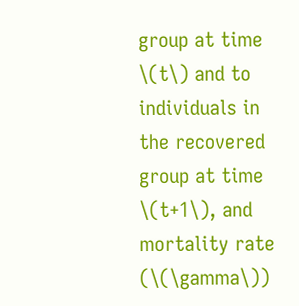group at time \(t\) and to individuals in the recovered group at time \(t+1\), and mortality rate (\(\gamma\))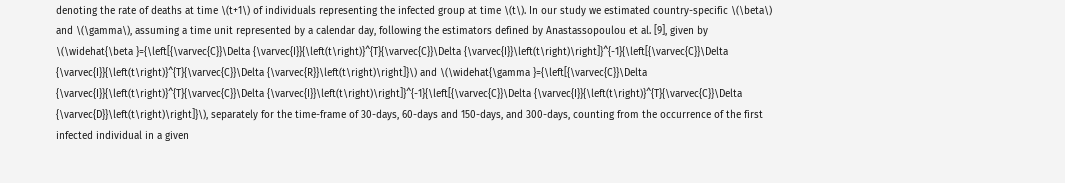denoting the rate of deaths at time \(t+1\) of individuals representing the infected group at time \(t\). In our study we estimated country-specific \(\beta\) and \(\gamma\), assuming a time unit represented by a calendar day, following the estimators defined by Anastassopoulou et al. [9], given by \(\widehat{\beta }={\left[{\varvec{C}}\Delta {\varvec{I}}{\left(t\right)}^{T}{\varvec{C}}\Delta {\varvec{I}}\left(t\right)\right]}^{-1}{\left[{\varvec{C}}\Delta {\varvec{I}}{\left(t\right)}^{T}{\varvec{C}}\Delta {\varvec{R}}\left(t\right)\right]}\) and \(\widehat{\gamma }={\left[{\varvec{C}}\Delta {\varvec{I}}{\left(t\right)}^{T}{\varvec{C}}\Delta {\varvec{I}}\left(t\right)\right]}^{-1}{\left[{\varvec{C}}\Delta {\varvec{I}}{\left(t\right)}^{T}{\varvec{C}}\Delta {\varvec{D}}\left(t\right)\right]}\), separately for the time-frame of 30-days, 60-days and 150-days, and 300-days, counting from the occurrence of the first infected individual in a given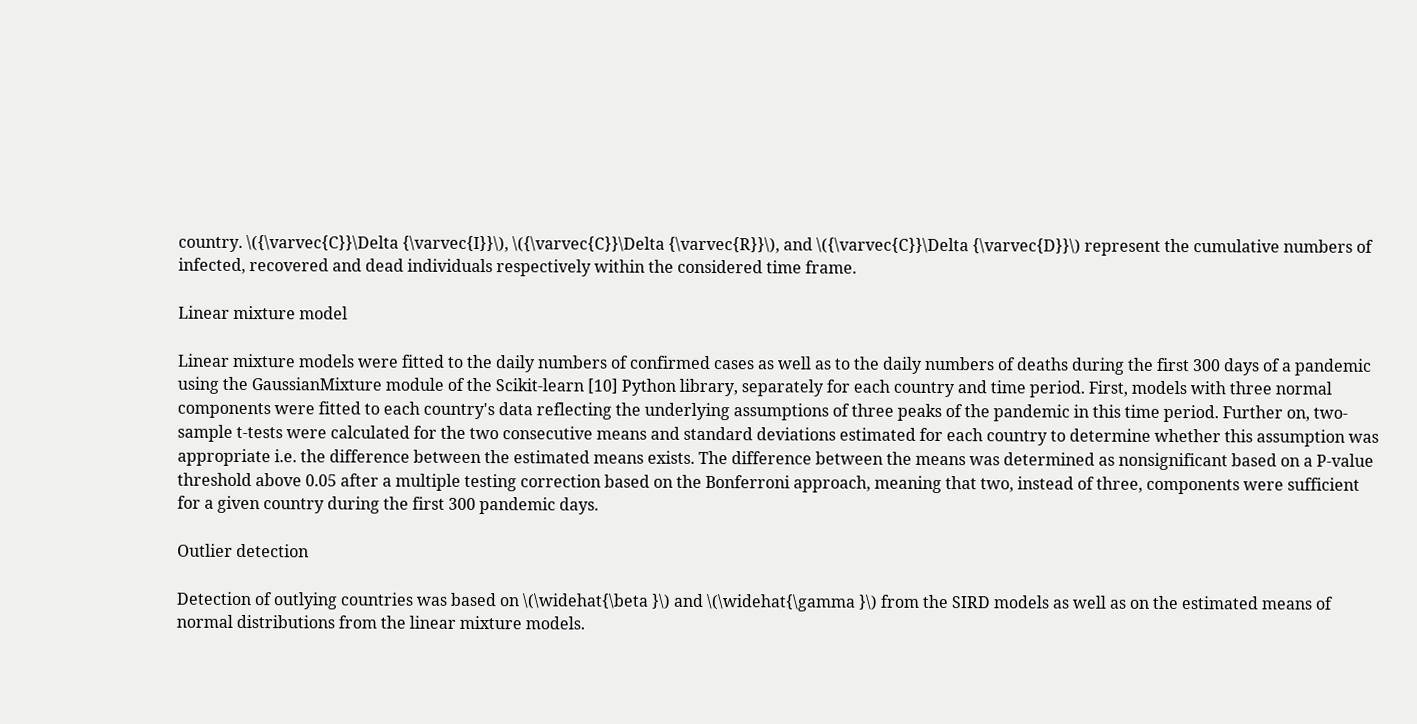country. \({\varvec{C}}\Delta {\varvec{I}}\), \({\varvec{C}}\Delta {\varvec{R}}\), and \({\varvec{C}}\Delta {\varvec{D}}\) represent the cumulative numbers of infected, recovered and dead individuals respectively within the considered time frame.

Linear mixture model

Linear mixture models were fitted to the daily numbers of confirmed cases as well as to the daily numbers of deaths during the first 300 days of a pandemic using the GaussianMixture module of the Scikit-learn [10] Python library, separately for each country and time period. First, models with three normal components were fitted to each country's data reflecting the underlying assumptions of three peaks of the pandemic in this time period. Further on, two-sample t-tests were calculated for the two consecutive means and standard deviations estimated for each country to determine whether this assumption was appropriate i.e. the difference between the estimated means exists. The difference between the means was determined as nonsignificant based on a P-value threshold above 0.05 after a multiple testing correction based on the Bonferroni approach, meaning that two, instead of three, components were sufficient for a given country during the first 300 pandemic days.

Outlier detection

Detection of outlying countries was based on \(\widehat{\beta }\) and \(\widehat{\gamma }\) from the SIRD models as well as on the estimated means of normal distributions from the linear mixture models.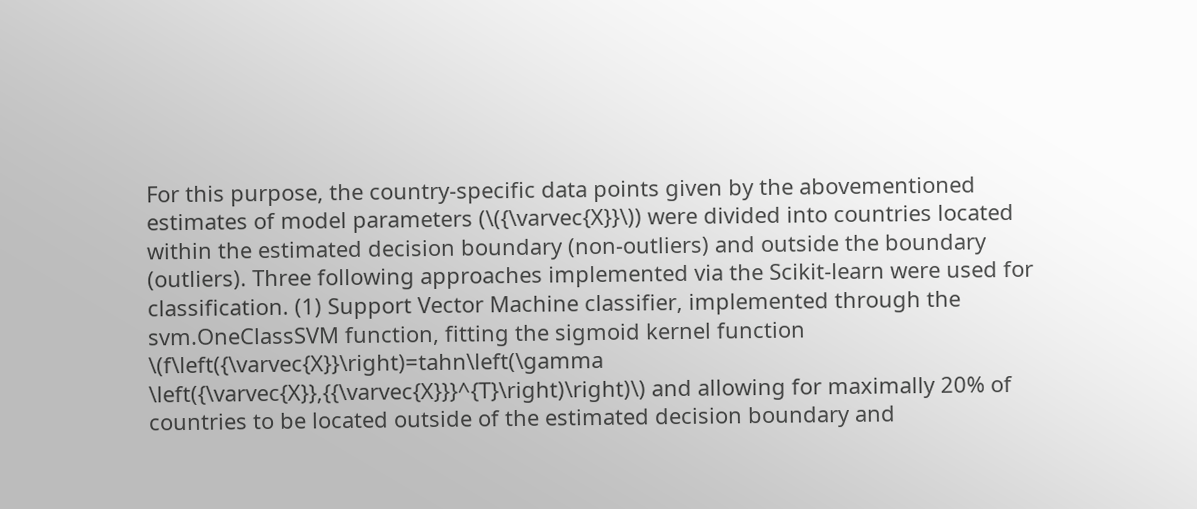For this purpose, the country-specific data points given by the abovementioned estimates of model parameters (\({\varvec{X}}\)) were divided into countries located within the estimated decision boundary (non-outliers) and outside the boundary (outliers). Three following approaches implemented via the Scikit-learn were used for classification. (1) Support Vector Machine classifier, implemented through the svm.OneClassSVM function, fitting the sigmoid kernel function \(f\left({\varvec{X}}\right)=tahn\left(\gamma \left({\varvec{X}},{{\varvec{X}}}^{T}\right)\right)\) and allowing for maximally 20% of countries to be located outside of the estimated decision boundary and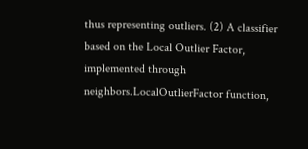thus representing outliers. (2) A classifier based on the Local Outlier Factor, implemented through neighbors.LocalOutlierFactor function,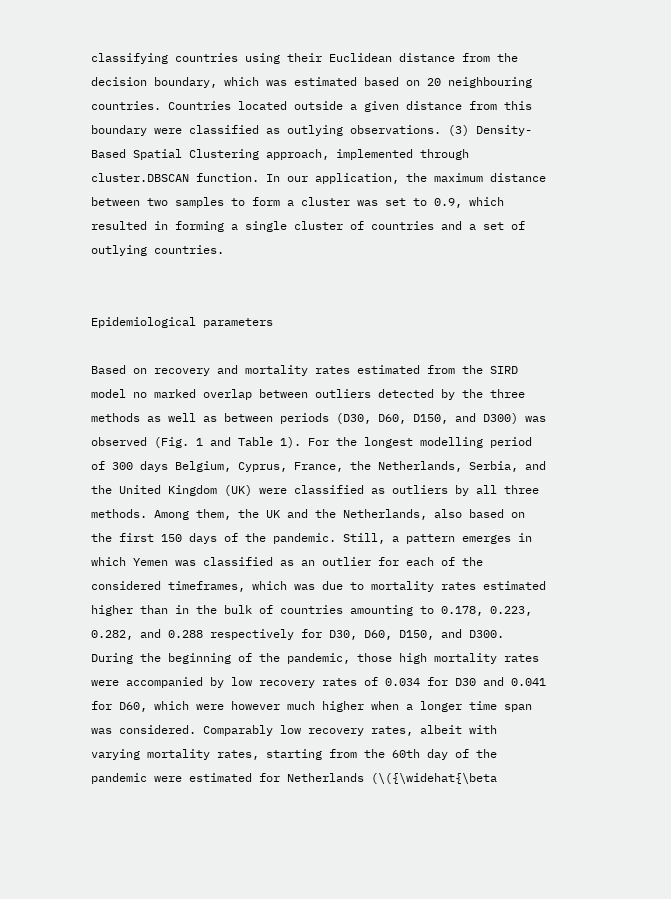classifying countries using their Euclidean distance from the decision boundary, which was estimated based on 20 neighbouring countries. Countries located outside a given distance from this boundary were classified as outlying observations. (3) Density-Based Spatial Clustering approach, implemented through cluster.DBSCAN function. In our application, the maximum distance between two samples to form a cluster was set to 0.9, which resulted in forming a single cluster of countries and a set of outlying countries.


Epidemiological parameters

Based on recovery and mortality rates estimated from the SIRD model no marked overlap between outliers detected by the three methods as well as between periods (D30, D60, D150, and D300) was observed (Fig. 1 and Table 1). For the longest modelling period of 300 days Belgium, Cyprus, France, the Netherlands, Serbia, and the United Kingdom (UK) were classified as outliers by all three methods. Among them, the UK and the Netherlands, also based on the first 150 days of the pandemic. Still, a pattern emerges in which Yemen was classified as an outlier for each of the considered timeframes, which was due to mortality rates estimated higher than in the bulk of countries amounting to 0.178, 0.223, 0.282, and 0.288 respectively for D30, D60, D150, and D300. During the beginning of the pandemic, those high mortality rates were accompanied by low recovery rates of 0.034 for D30 and 0.041 for D60, which were however much higher when a longer time span was considered. Comparably low recovery rates, albeit with varying mortality rates, starting from the 60th day of the pandemic were estimated for Netherlands (\({\widehat{\beta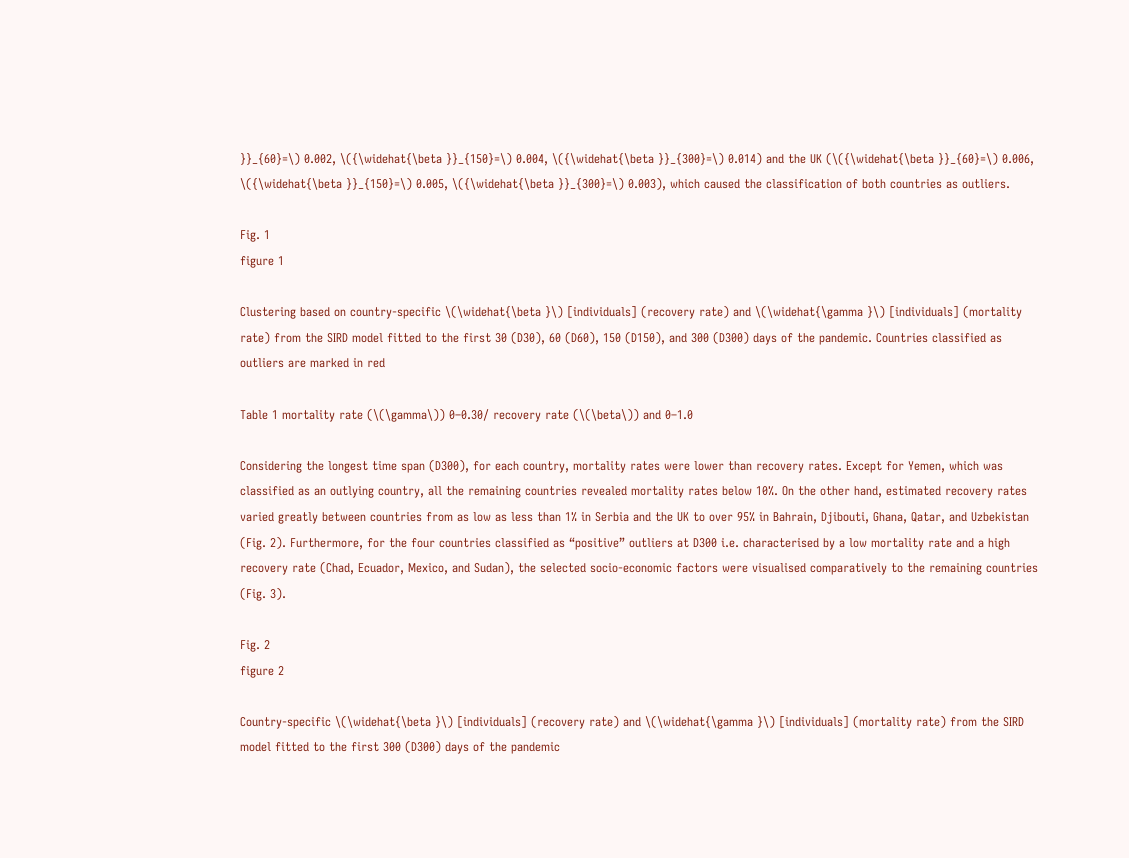}}_{60}=\) 0.002, \({\widehat{\beta }}_{150}=\) 0.004, \({\widehat{\beta }}_{300}=\) 0.014) and the UK (\({\widehat{\beta }}_{60}=\) 0.006, \({\widehat{\beta }}_{150}=\) 0.005, \({\widehat{\beta }}_{300}=\) 0.003), which caused the classification of both countries as outliers.

Fig. 1
figure 1

Clustering based on country-specific \(\widehat{\beta }\) [individuals] (recovery rate) and \(\widehat{\gamma }\) [individuals] (mortality rate) from the SIRD model fitted to the first 30 (D30), 60 (D60), 150 (D150), and 300 (D300) days of the pandemic. Countries classified as outliers are marked in red

Table 1 mortality rate (\(\gamma\)) 0–0.30/ recovery rate (\(\beta\)) and 0–1.0

Considering the longest time span (D300), for each country, mortality rates were lower than recovery rates. Except for Yemen, which was classified as an outlying country, all the remaining countries revealed mortality rates below 10%. On the other hand, estimated recovery rates varied greatly between countries from as low as less than 1% in Serbia and the UK to over 95% in Bahrain, Djibouti, Ghana, Qatar, and Uzbekistan (Fig. 2). Furthermore, for the four countries classified as “positive” outliers at D300 i.e. characterised by a low mortality rate and a high recovery rate (Chad, Ecuador, Mexico, and Sudan), the selected socio-economic factors were visualised comparatively to the remaining countries (Fig. 3).

Fig. 2
figure 2

Country-specific \(\widehat{\beta }\) [individuals] (recovery rate) and \(\widehat{\gamma }\) [individuals] (mortality rate) from the SIRD model fitted to the first 300 (D300) days of the pandemic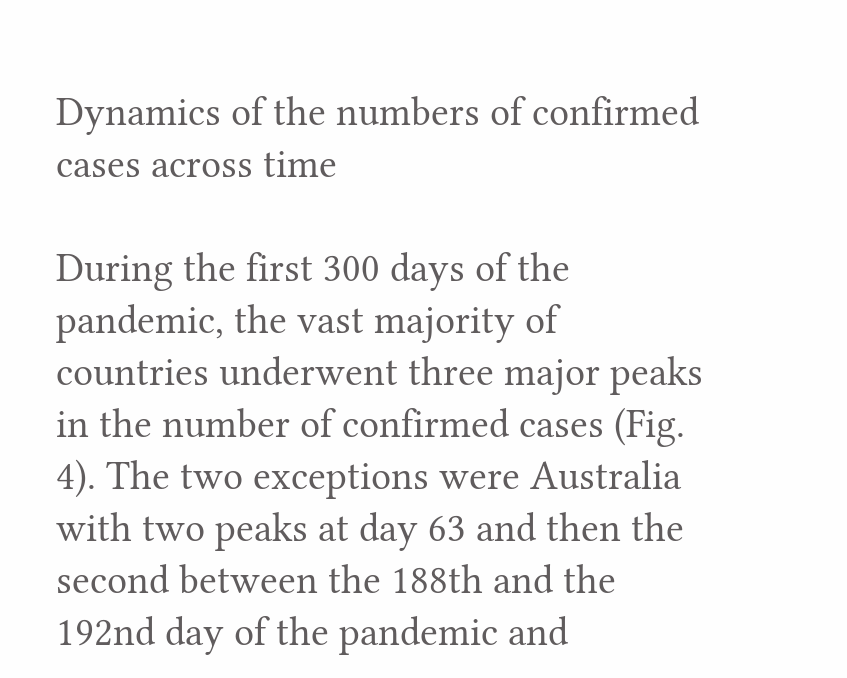Dynamics of the numbers of confirmed cases across time

During the first 300 days of the pandemic, the vast majority of countries underwent three major peaks in the number of confirmed cases (Fig. 4). The two exceptions were Australia with two peaks at day 63 and then the second between the 188th and the 192nd day of the pandemic and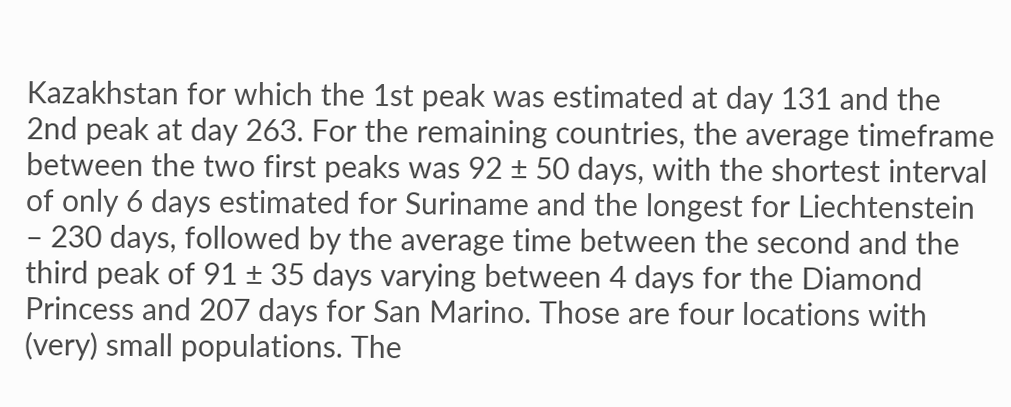Kazakhstan for which the 1st peak was estimated at day 131 and the 2nd peak at day 263. For the remaining countries, the average timeframe between the two first peaks was 92 ± 50 days, with the shortest interval of only 6 days estimated for Suriname and the longest for Liechtenstein – 230 days, followed by the average time between the second and the third peak of 91 ± 35 days varying between 4 days for the Diamond Princess and 207 days for San Marino. Those are four locations with (very) small populations. The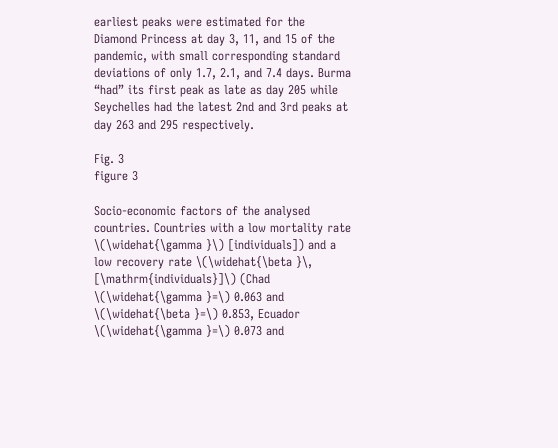earliest peaks were estimated for the Diamond Princess at day 3, 11, and 15 of the pandemic, with small corresponding standard deviations of only 1.7, 2.1, and 7.4 days. Burma “had” its first peak as late as day 205 while Seychelles had the latest 2nd and 3rd peaks at day 263 and 295 respectively.

Fig. 3
figure 3

Socio-economic factors of the analysed countries. Countries with a low mortality rate \(\widehat{\gamma }\) [individuals]) and a low recovery rate \(\widehat{\beta }\, [\mathrm{individuals}]\) (Chad \(\widehat{\gamma }=\) 0.063 and \(\widehat{\beta }=\) 0.853, Ecuador \(\widehat{\gamma }=\) 0.073 and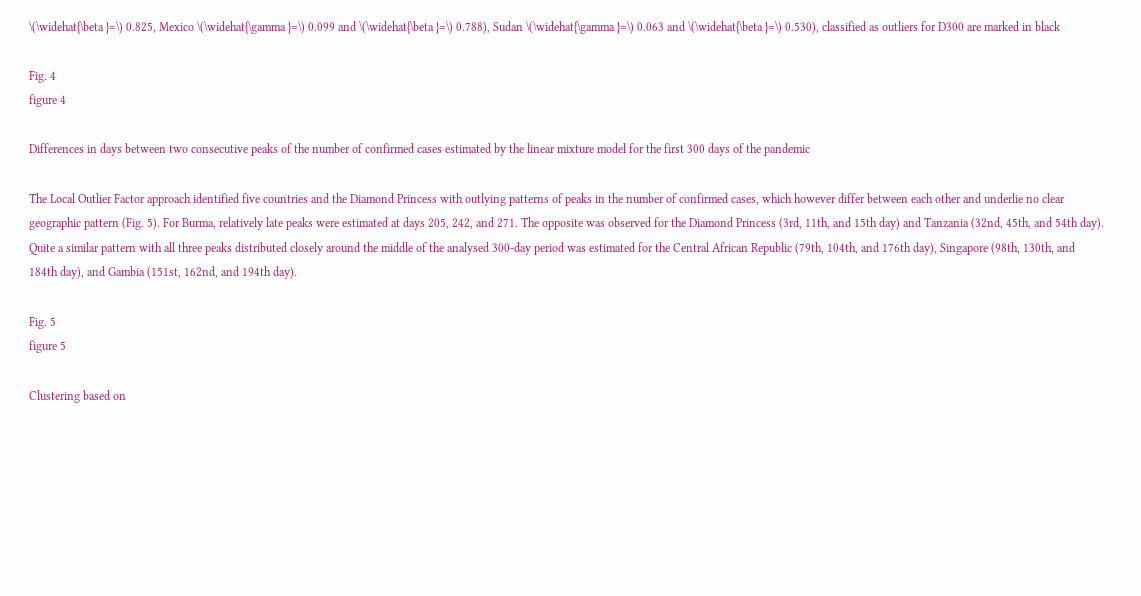\(\widehat{\beta }=\) 0.825, Mexico \(\widehat{\gamma }=\) 0.099 and \(\widehat{\beta }=\) 0.788), Sudan \(\widehat{\gamma }=\) 0.063 and \(\widehat{\beta }=\) 0.530), classified as outliers for D300 are marked in black

Fig. 4
figure 4

Differences in days between two consecutive peaks of the number of confirmed cases estimated by the linear mixture model for the first 300 days of the pandemic

The Local Outlier Factor approach identified five countries and the Diamond Princess with outlying patterns of peaks in the number of confirmed cases, which however differ between each other and underlie no clear geographic pattern (Fig. 5). For Burma, relatively late peaks were estimated at days 205, 242, and 271. The opposite was observed for the Diamond Princess (3rd, 11th, and 15th day) and Tanzania (32nd, 45th, and 54th day). Quite a similar pattern with all three peaks distributed closely around the middle of the analysed 300-day period was estimated for the Central African Republic (79th, 104th, and 176th day), Singapore (98th, 130th, and 184th day), and Gambia (151st, 162nd, and 194th day).

Fig. 5
figure 5

Clustering based on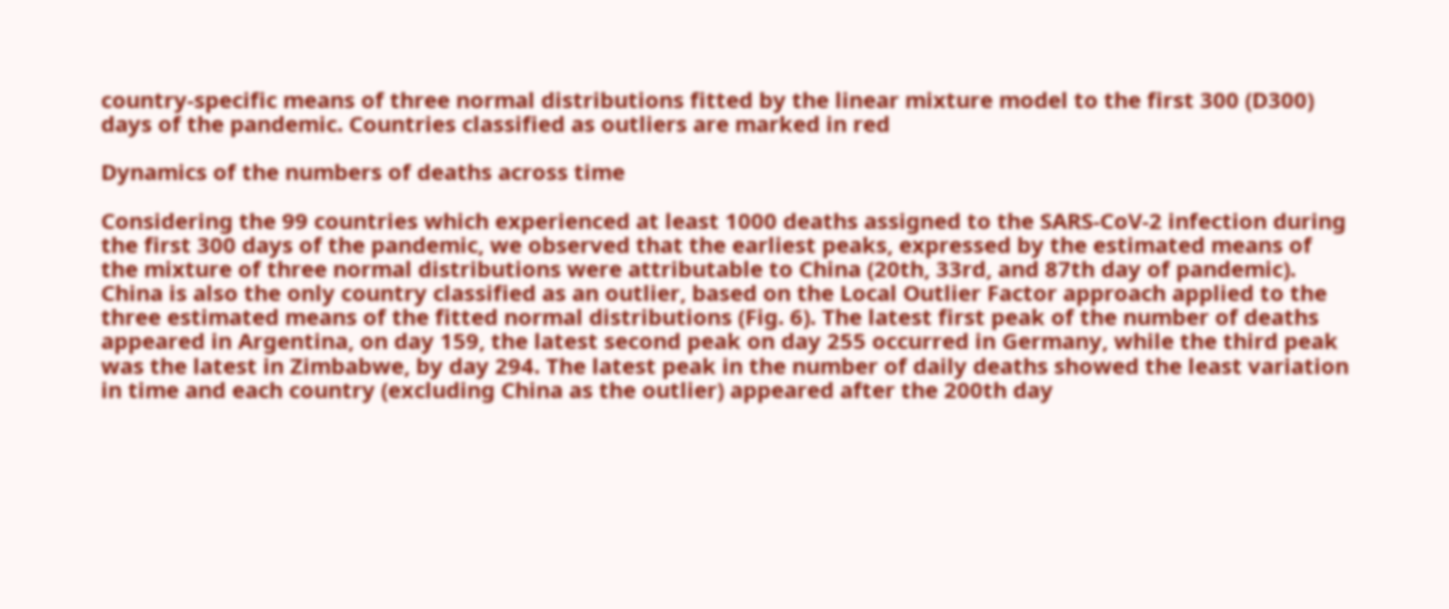country-specific means of three normal distributions fitted by the linear mixture model to the first 300 (D300) days of the pandemic. Countries classified as outliers are marked in red

Dynamics of the numbers of deaths across time

Considering the 99 countries which experienced at least 1000 deaths assigned to the SARS-CoV-2 infection during the first 300 days of the pandemic, we observed that the earliest peaks, expressed by the estimated means of the mixture of three normal distributions were attributable to China (20th, 33rd, and 87th day of pandemic). China is also the only country classified as an outlier, based on the Local Outlier Factor approach applied to the three estimated means of the fitted normal distributions (Fig. 6). The latest first peak of the number of deaths appeared in Argentina, on day 159, the latest second peak on day 255 occurred in Germany, while the third peak was the latest in Zimbabwe, by day 294. The latest peak in the number of daily deaths showed the least variation in time and each country (excluding China as the outlier) appeared after the 200th day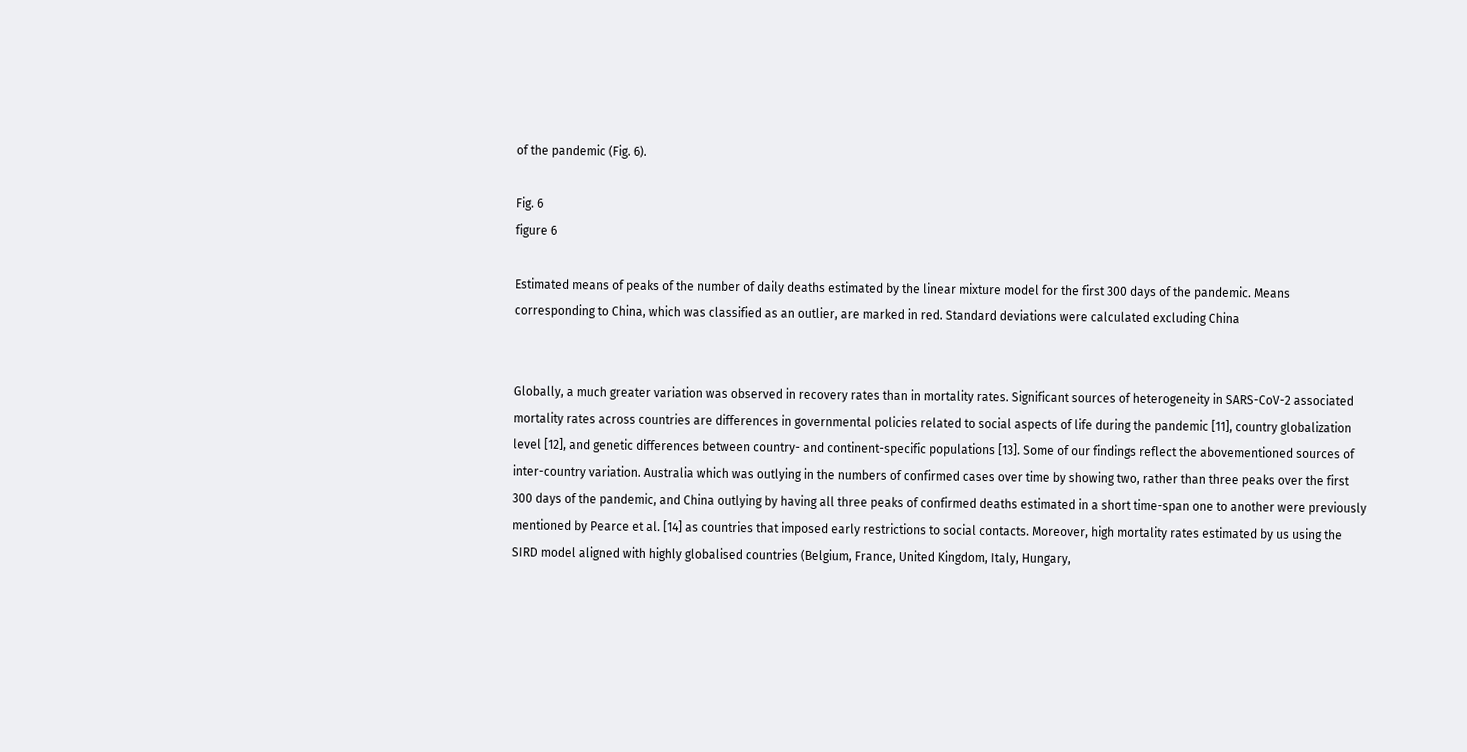of the pandemic (Fig. 6).

Fig. 6
figure 6

Estimated means of peaks of the number of daily deaths estimated by the linear mixture model for the first 300 days of the pandemic. Means corresponding to China, which was classified as an outlier, are marked in red. Standard deviations were calculated excluding China


Globally, a much greater variation was observed in recovery rates than in mortality rates. Significant sources of heterogeneity in SARS-CoV-2 associated mortality rates across countries are differences in governmental policies related to social aspects of life during the pandemic [11], country globalization level [12], and genetic differences between country- and continent-specific populations [13]. Some of our findings reflect the abovementioned sources of inter-country variation. Australia which was outlying in the numbers of confirmed cases over time by showing two, rather than three peaks over the first 300 days of the pandemic, and China outlying by having all three peaks of confirmed deaths estimated in a short time-span one to another were previously mentioned by Pearce et al. [14] as countries that imposed early restrictions to social contacts. Moreover, high mortality rates estimated by us using the SIRD model aligned with highly globalised countries (Belgium, France, United Kingdom, Italy, Hungary,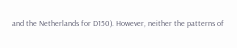and the Netherlands for D150). However, neither the patterns of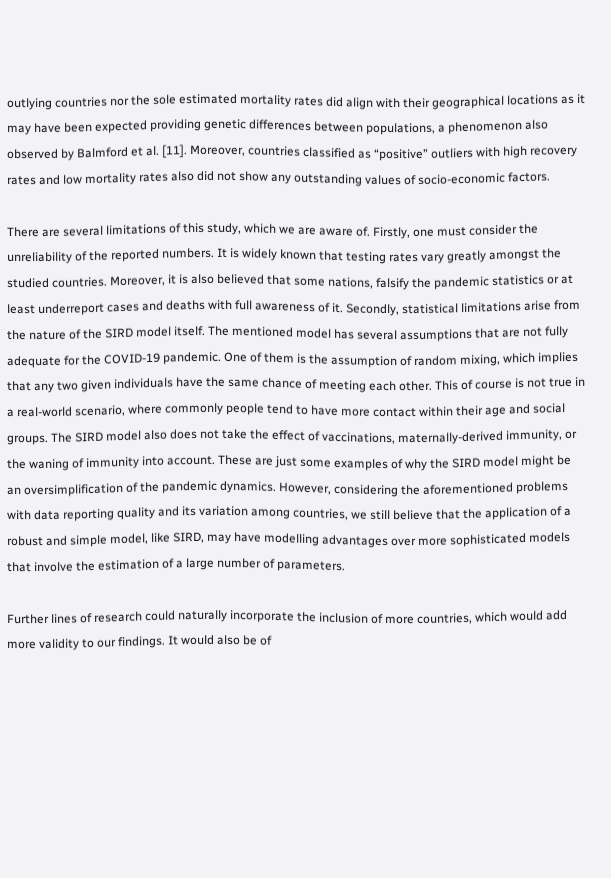outlying countries nor the sole estimated mortality rates did align with their geographical locations as it may have been expected providing genetic differences between populations, a phenomenon also observed by Balmford et al. [11]. Moreover, countries classified as “positive” outliers with high recovery rates and low mortality rates also did not show any outstanding values of socio-economic factors.

There are several limitations of this study, which we are aware of. Firstly, one must consider the unreliability of the reported numbers. It is widely known that testing rates vary greatly amongst the studied countries. Moreover, it is also believed that some nations, falsify the pandemic statistics or at least underreport cases and deaths with full awareness of it. Secondly, statistical limitations arise from the nature of the SIRD model itself. The mentioned model has several assumptions that are not fully adequate for the COVID-19 pandemic. One of them is the assumption of random mixing, which implies that any two given individuals have the same chance of meeting each other. This of course is not true in a real-world scenario, where commonly people tend to have more contact within their age and social groups. The SIRD model also does not take the effect of vaccinations, maternally-derived immunity, or the waning of immunity into account. These are just some examples of why the SIRD model might be an oversimplification of the pandemic dynamics. However, considering the aforementioned problems with data reporting quality and its variation among countries, we still believe that the application of a robust and simple model, like SIRD, may have modelling advantages over more sophisticated models that involve the estimation of a large number of parameters.

Further lines of research could naturally incorporate the inclusion of more countries, which would add more validity to our findings. It would also be of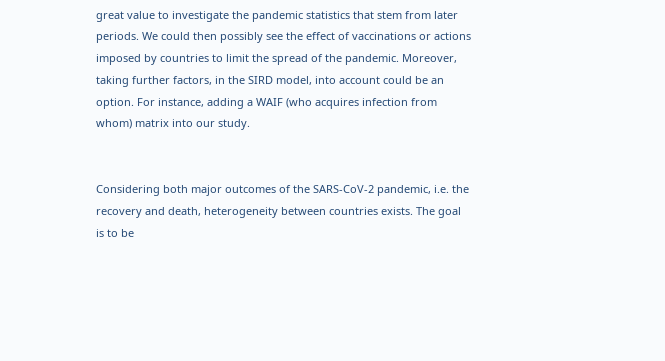great value to investigate the pandemic statistics that stem from later periods. We could then possibly see the effect of vaccinations or actions imposed by countries to limit the spread of the pandemic. Moreover, taking further factors, in the SIRD model, into account could be an option. For instance, adding a WAIF (who acquires infection from whom) matrix into our study.


Considering both major outcomes of the SARS-CoV-2 pandemic, i.e. the recovery and death, heterogeneity between countries exists. The goal is to be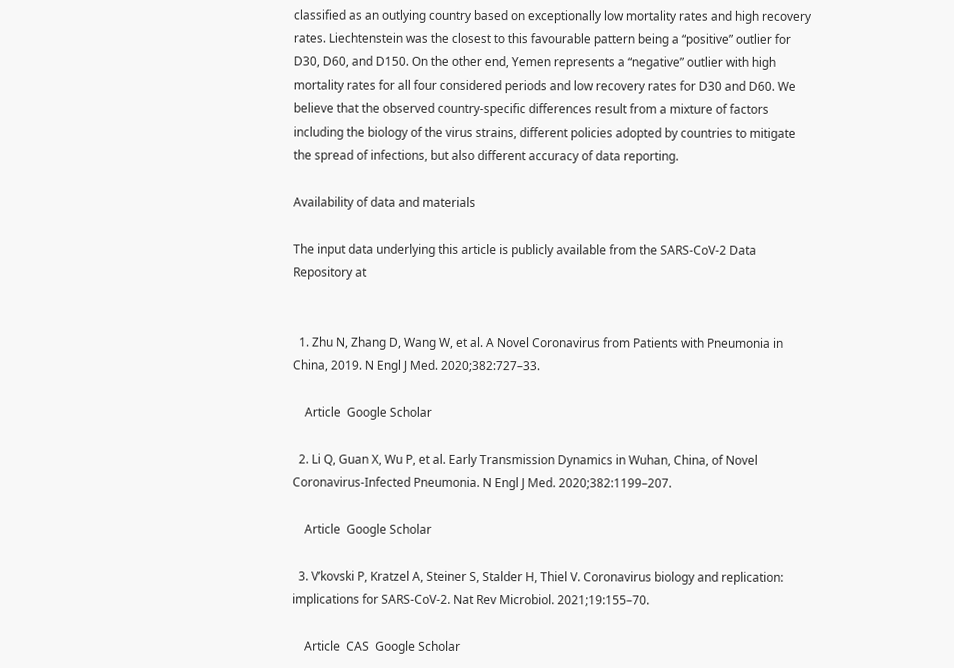classified as an outlying country based on exceptionally low mortality rates and high recovery rates. Liechtenstein was the closest to this favourable pattern being a “positive” outlier for D30, D60, and D150. On the other end, Yemen represents a “negative” outlier with high mortality rates for all four considered periods and low recovery rates for D30 and D60. We believe that the observed country-specific differences result from a mixture of factors including the biology of the virus strains, different policies adopted by countries to mitigate the spread of infections, but also different accuracy of data reporting.

Availability of data and materials

The input data underlying this article is publicly available from the SARS-CoV-2 Data Repository at


  1. Zhu N, Zhang D, Wang W, et al. A Novel Coronavirus from Patients with Pneumonia in China, 2019. N Engl J Med. 2020;382:727–33.

    Article  Google Scholar

  2. Li Q, Guan X, Wu P, et al. Early Transmission Dynamics in Wuhan, China, of Novel Coronavirus-Infected Pneumonia. N Engl J Med. 2020;382:1199–207.

    Article  Google Scholar

  3. V’kovski P, Kratzel A, Steiner S, Stalder H, Thiel V. Coronavirus biology and replication: implications for SARS-CoV-2. Nat Rev Microbiol. 2021;19:155–70.

    Article  CAS  Google Scholar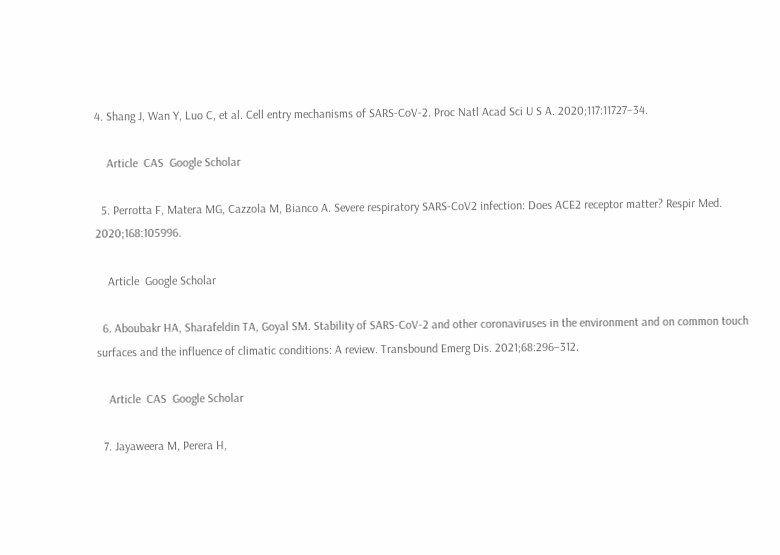4. Shang J, Wan Y, Luo C, et al. Cell entry mechanisms of SARS-CoV-2. Proc Natl Acad Sci U S A. 2020;117:11727–34.

    Article  CAS  Google Scholar

  5. Perrotta F, Matera MG, Cazzola M, Bianco A. Severe respiratory SARS-CoV2 infection: Does ACE2 receptor matter? Respir Med. 2020;168:105996.

    Article  Google Scholar

  6. Aboubakr HA, Sharafeldin TA, Goyal SM. Stability of SARS-CoV-2 and other coronaviruses in the environment and on common touch surfaces and the influence of climatic conditions: A review. Transbound Emerg Dis. 2021;68:296–312.

    Article  CAS  Google Scholar

  7. Jayaweera M, Perera H,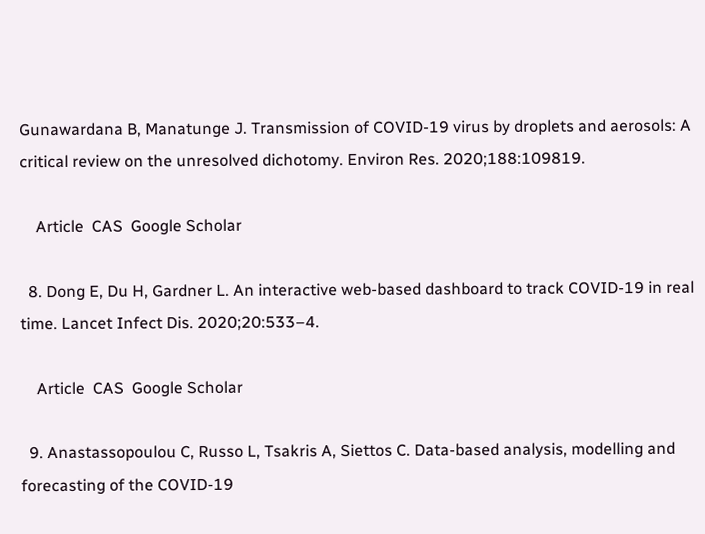Gunawardana B, Manatunge J. Transmission of COVID-19 virus by droplets and aerosols: A critical review on the unresolved dichotomy. Environ Res. 2020;188:109819.

    Article  CAS  Google Scholar

  8. Dong E, Du H, Gardner L. An interactive web-based dashboard to track COVID-19 in real time. Lancet Infect Dis. 2020;20:533–4.

    Article  CAS  Google Scholar

  9. Anastassopoulou C, Russo L, Tsakris A, Siettos C. Data-based analysis, modelling and forecasting of the COVID-19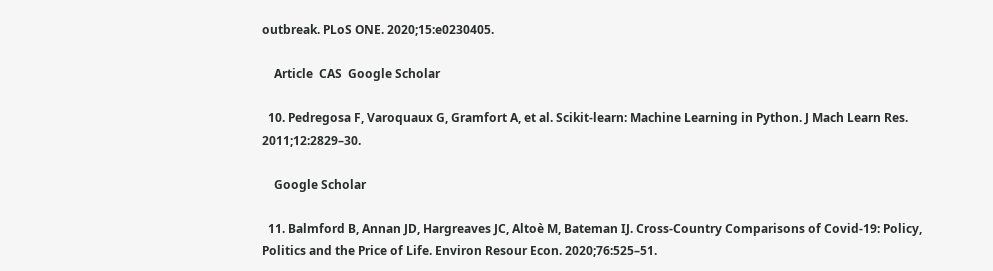outbreak. PLoS ONE. 2020;15:e0230405.

    Article  CAS  Google Scholar

  10. Pedregosa F, Varoquaux G, Gramfort A, et al. Scikit-learn: Machine Learning in Python. J Mach Learn Res. 2011;12:2829–30.

    Google Scholar

  11. Balmford B, Annan JD, Hargreaves JC, Altoè M, Bateman IJ. Cross-Country Comparisons of Covid-19: Policy, Politics and the Price of Life. Environ Resour Econ. 2020;76:525–51.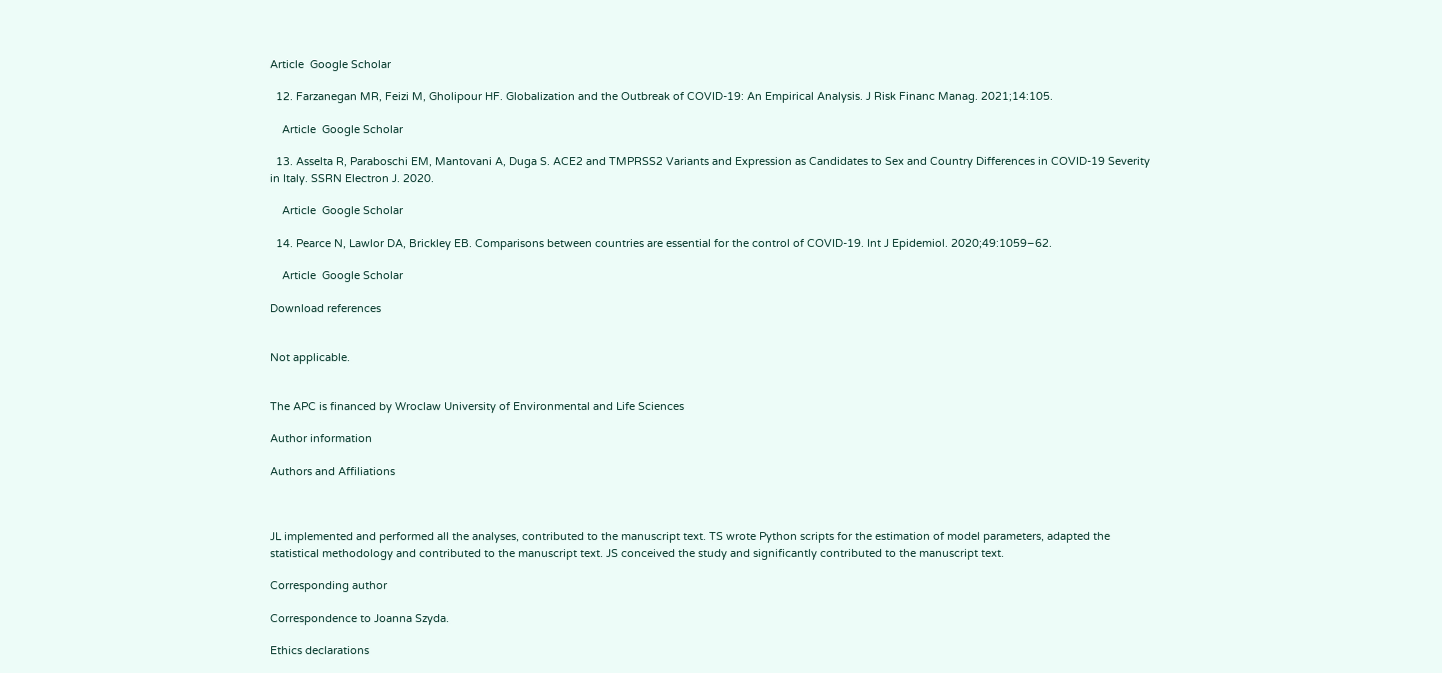Article  Google Scholar

  12. Farzanegan MR, Feizi M, Gholipour HF. Globalization and the Outbreak of COVID-19: An Empirical Analysis. J Risk Financ Manag. 2021;14:105.

    Article  Google Scholar

  13. Asselta R, Paraboschi EM, Mantovani A, Duga S. ACE2 and TMPRSS2 Variants and Expression as Candidates to Sex and Country Differences in COVID-19 Severity in Italy. SSRN Electron J. 2020.

    Article  Google Scholar

  14. Pearce N, Lawlor DA, Brickley EB. Comparisons between countries are essential for the control of COVID-19. Int J Epidemiol. 2020;49:1059–62.

    Article  Google Scholar

Download references


Not applicable.


The APC is financed by Wroclaw University of Environmental and Life Sciences

Author information

Authors and Affiliations



JL implemented and performed all the analyses, contributed to the manuscript text. TS wrote Python scripts for the estimation of model parameters, adapted the statistical methodology and contributed to the manuscript text. JS conceived the study and significantly contributed to the manuscript text.

Corresponding author

Correspondence to Joanna Szyda.

Ethics declarations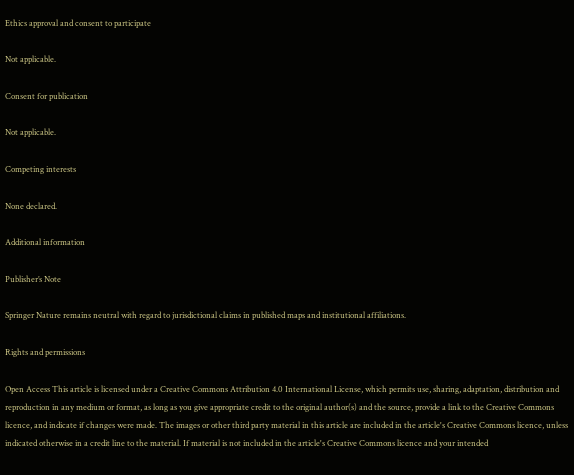Ethics approval and consent to participate

Not applicable.

Consent for publication

Not applicable.

Competing interests

None declared.

Additional information

Publisher’s Note

Springer Nature remains neutral with regard to jurisdictional claims in published maps and institutional affiliations.

Rights and permissions

Open Access This article is licensed under a Creative Commons Attribution 4.0 International License, which permits use, sharing, adaptation, distribution and reproduction in any medium or format, as long as you give appropriate credit to the original author(s) and the source, provide a link to the Creative Commons licence, and indicate if changes were made. The images or other third party material in this article are included in the article's Creative Commons licence, unless indicated otherwise in a credit line to the material. If material is not included in the article's Creative Commons licence and your intended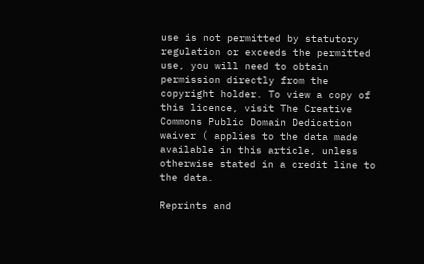use is not permitted by statutory regulation or exceeds the permitted use, you will need to obtain permission directly from the copyright holder. To view a copy of this licence, visit The Creative Commons Public Domain Dedication waiver ( applies to the data made available in this article, unless otherwise stated in a credit line to the data.

Reprints and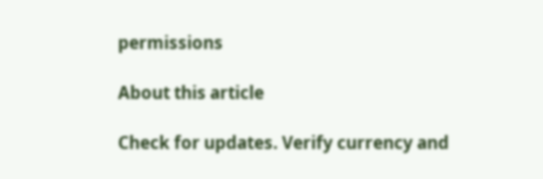permissions

About this article

Check for updates. Verify currency and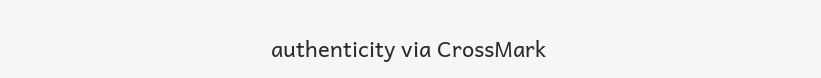authenticity via CrossMark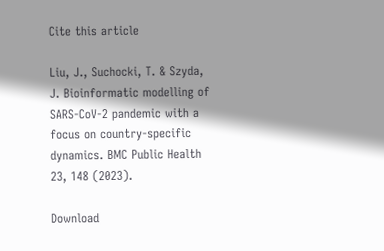Cite this article

Liu, J., Suchocki, T. & Szyda, J. Bioinformatic modelling of SARS-CoV-2 pandemic with a focus on country-specific dynamics. BMC Public Health 23, 148 (2023).

Download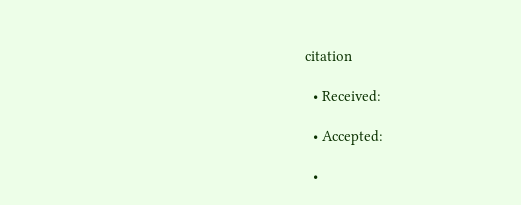citation

  • Received:

  • Accepted:

  •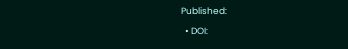Published:

  • DOI: